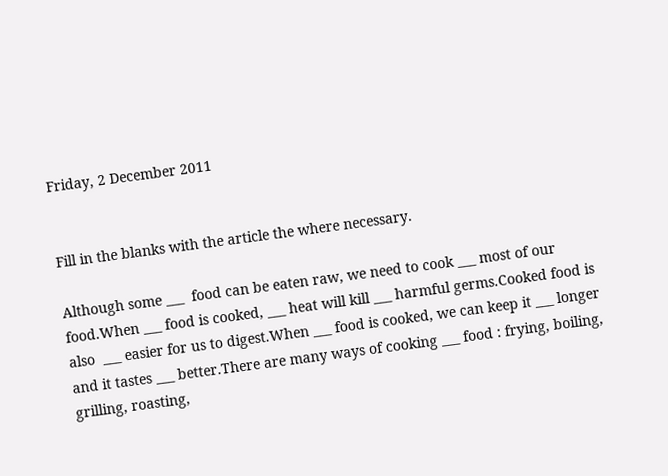Friday, 2 December 2011


Fill in the blanks with the article the where necessary.

Although some ___  food can be eaten raw, we need to cook ___ most of our food.When ___ food is cooked, ___ heat will kill ___ harmful germs.Cooked food is also  ___ easier for us to digest.When ___ food is cooked, we can keep it ___ longer and it tastes ___ better.There are many ways of cooking ___ food : frying, boiling, grilling, roasting,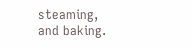steaming, and baking.